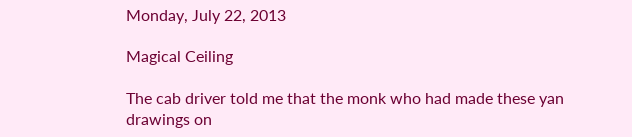Monday, July 22, 2013

Magical Ceiling

The cab driver told me that the monk who had made these yan drawings on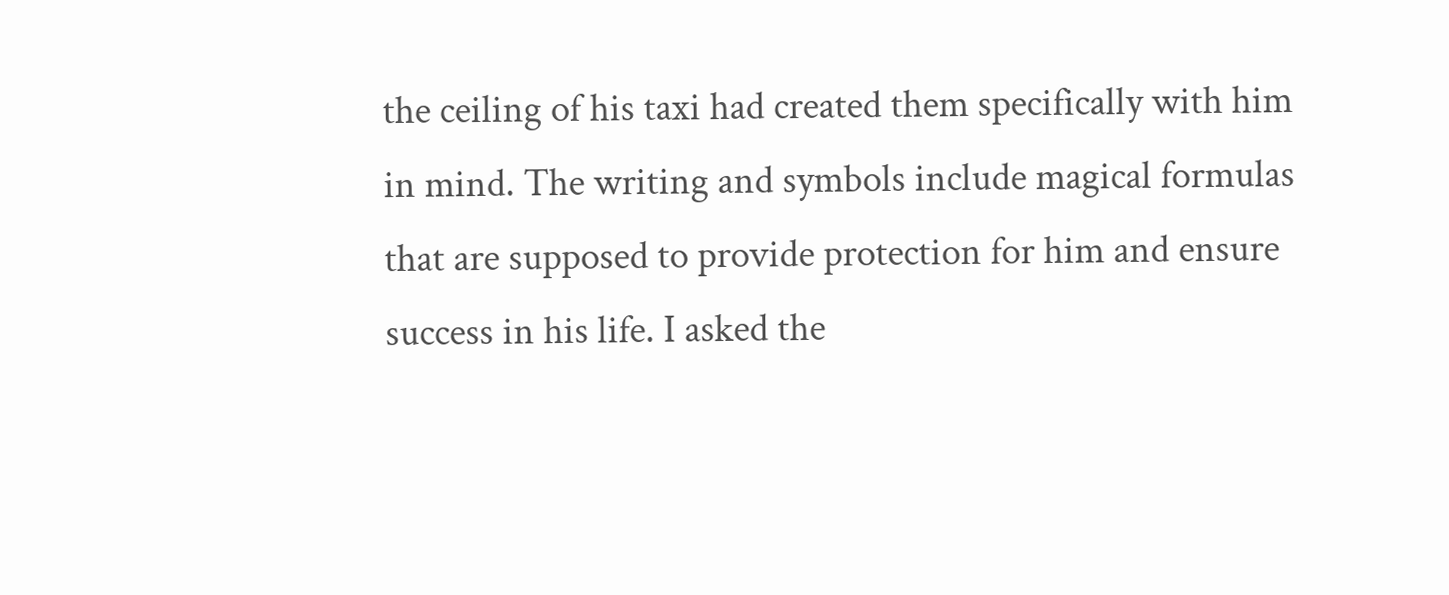the ceiling of his taxi had created them specifically with him in mind. The writing and symbols include magical formulas that are supposed to provide protection for him and ensure success in his life. I asked the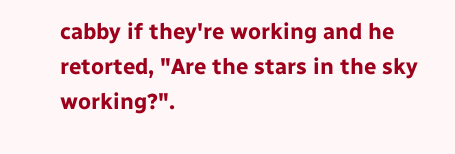cabby if they're working and he retorted, "Are the stars in the sky working?".